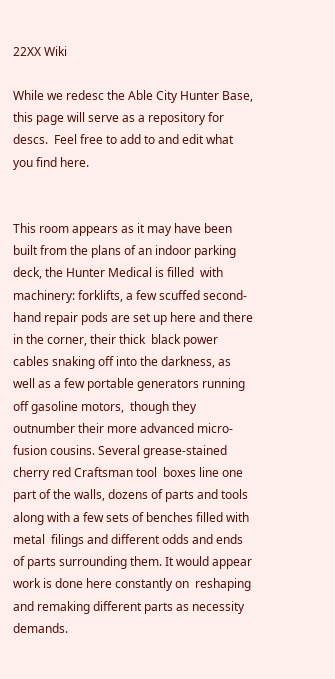22XX Wiki

While we redesc the Able City Hunter Base, this page will serve as a repository for descs.  Feel free to add to and edit what you find here.


This room appears as it may have been built from the plans of an indoor parking deck, the Hunter Medical is filled  with machinery: forklifts, a few scuffed second-hand repair pods are set up here and there in the corner, their thick  black power cables snaking off into the darkness, as well as a few portable generators running off gasoline motors,  though they outnumber their more advanced micro-fusion cousins. Several grease-stained cherry red Craftsman tool  boxes line one part of the walls, dozens of parts and tools along with a few sets of benches filled with metal  filings and different odds and ends of parts surrounding them. It would appear work is done here constantly on  reshaping and remaking different parts as necessity demands.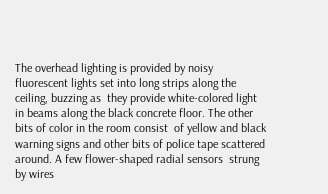The overhead lighting is provided by noisy fluorescent lights set into long strips along the ceiling, buzzing as  they provide white-colored light in beams along the black concrete floor. The other bits of color in the room consist  of yellow and black warning signs and other bits of police tape scattered around. A few flower-shaped radial sensors  strung by wires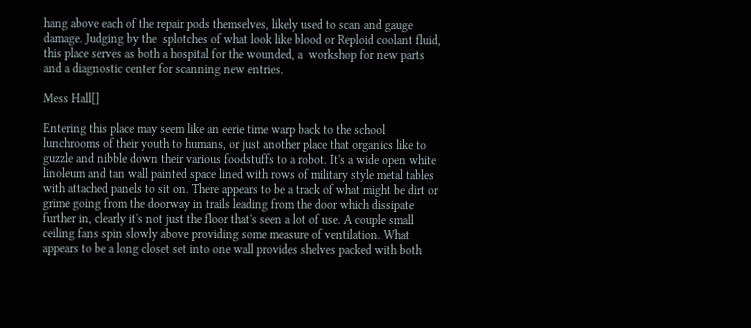hang above each of the repair pods themselves, likely used to scan and gauge damage. Judging by the  splotches of what look like blood or Reploid coolant fluid, this place serves as both a hospital for the wounded, a  workshop for new parts and a diagnostic center for scanning new entries.

Mess Hall[]

Entering this place may seem like an eerie time warp back to the school lunchrooms of their youth to humans, or just another place that organics like to guzzle and nibble down their various foodstuffs to a robot. It's a wide open white linoleum and tan wall painted space lined with rows of military style metal tables with attached panels to sit on. There appears to be a track of what might be dirt or grime going from the doorway in trails leading from the door which dissipate further in, clearly it's not just the floor that's seen a lot of use. A couple small ceiling fans spin slowly above providing some measure of ventilation. What appears to be a long closet set into one wall provides shelves packed with both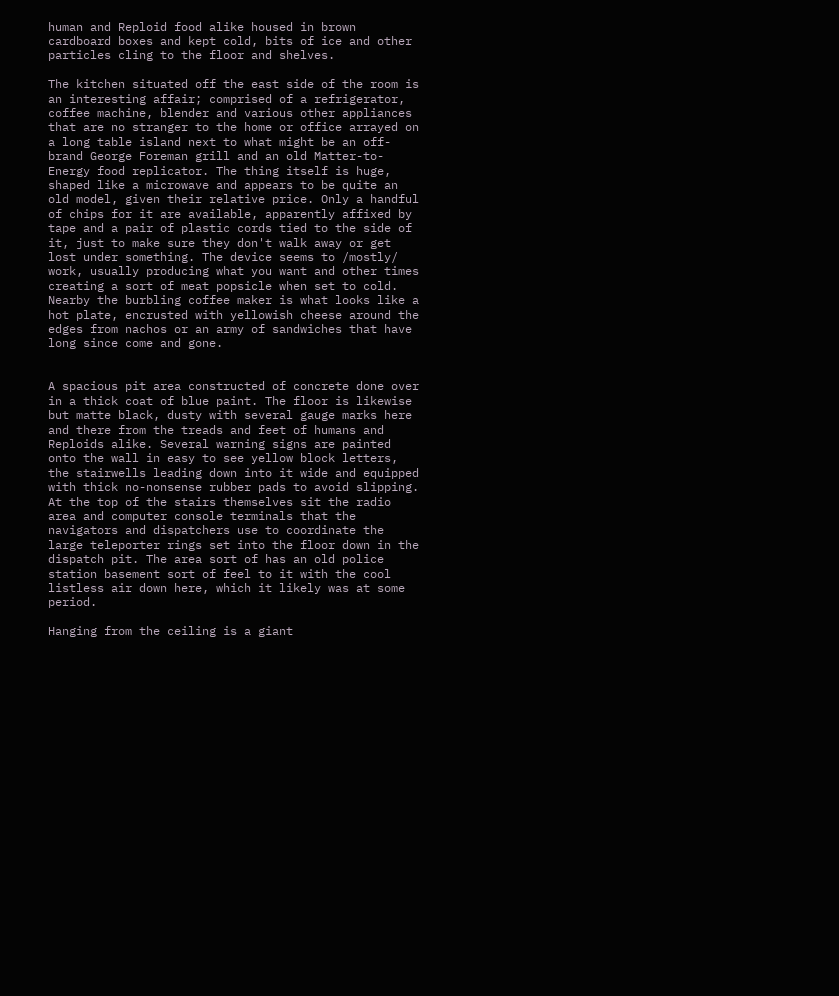human and Reploid food alike housed in brown cardboard boxes and kept cold, bits of ice and other particles cling to the floor and shelves.

The kitchen situated off the east side of the room is an interesting affair; comprised of a refrigerator, coffee machine, blender and various other appliances that are no stranger to the home or office arrayed on a long table island next to what might be an off-brand George Foreman grill and an old Matter-to-Energy food replicator. The thing itself is huge, shaped like a microwave and appears to be quite an old model, given their relative price. Only a handful of chips for it are available, apparently affixed by tape and a pair of plastic cords tied to the side of it, just to make sure they don't walk away or get lost under something. The device seems to /mostly/ work, usually producing what you want and other times creating a sort of meat popsicle when set to cold. Nearby the burbling coffee maker is what looks like a hot plate, encrusted with yellowish cheese around the edges from nachos or an army of sandwiches that have long since come and gone.


A spacious pit area constructed of concrete done over in a thick coat of blue paint. The floor is likewise but matte black, dusty with several gauge marks here and there from the treads and feet of humans and Reploids alike. Several warning signs are painted onto the wall in easy to see yellow block letters, the stairwells leading down into it wide and equipped with thick no-nonsense rubber pads to avoid slipping. At the top of the stairs themselves sit the radio area and computer console terminals that the navigators and dispatchers use to coordinate the large teleporter rings set into the floor down in the dispatch pit. The area sort of has an old police station basement sort of feel to it with the cool listless air down here, which it likely was at some period.

Hanging from the ceiling is a giant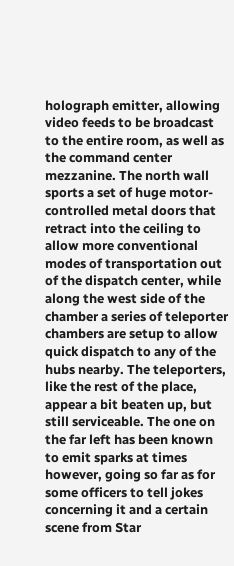holograph emitter, allowing video feeds to be broadcast to the entire room, as well as the command center mezzanine. The north wall sports a set of huge motor-controlled metal doors that retract into the ceiling to allow more conventional modes of transportation out of the dispatch center, while along the west side of the chamber a series of teleporter chambers are setup to allow quick dispatch to any of the hubs nearby. The teleporters, like the rest of the place, appear a bit beaten up, but still serviceable. The one on the far left has been known to emit sparks at times however, going so far as for some officers to tell jokes concerning it and a certain scene from Star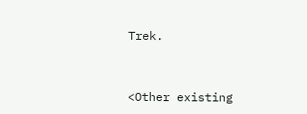Trek.


<Other existing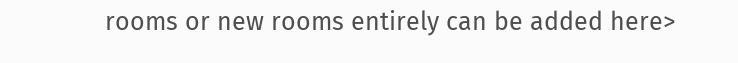rooms or new rooms entirely can be added here>